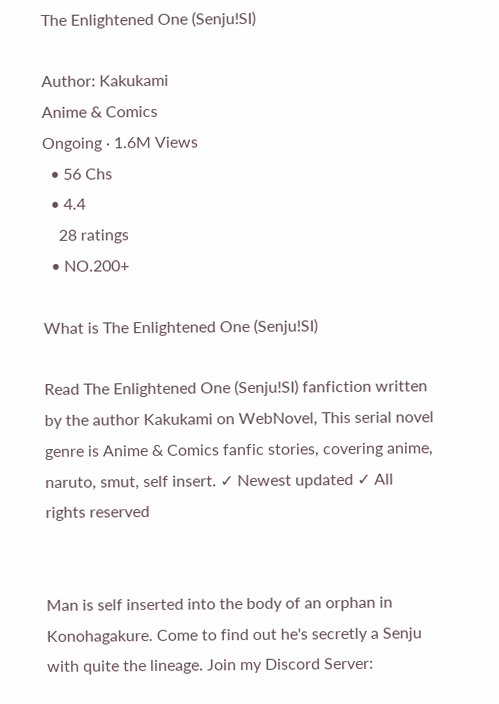The Enlightened One (Senju!SI)

Author: Kakukami
Anime & Comics
Ongoing · 1.6M Views
  • 56 Chs
  • 4.4
    28 ratings
  • NO.200+

What is The Enlightened One (Senju!SI)

Read The Enlightened One (Senju!SI) fanfiction written by the author Kakukami on WebNovel, This serial novel genre is Anime & Comics fanfic stories, covering anime, naruto, smut, self insert. ✓ Newest updated ✓ All rights reserved


Man is self inserted into the body of an orphan in Konohagakure. Come to find out he's secretly a Senju with quite the lineage. Join my Discord Server: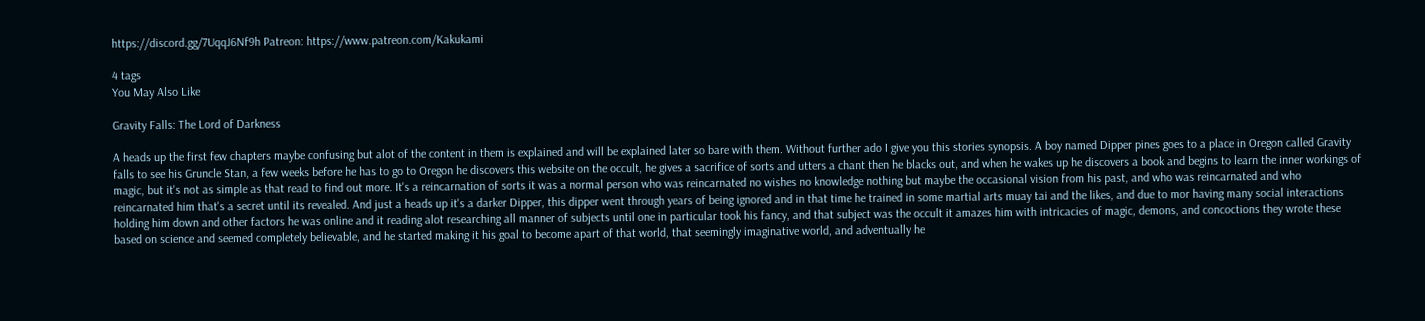https://discord.gg/7UqqJ6Nf9h Patreon: https://www.patreon.com/Kakukami

4 tags
You May Also Like

Gravity Falls: The Lord of Darkness

A heads up the first few chapters maybe confusing but alot of the content in them is explained and will be explained later so bare with them. Without further ado I give you this stories synopsis. A boy named Dipper pines goes to a place in Oregon called Gravity falls to see his Gruncle Stan, a few weeks before he has to go to Oregon he discovers this website on the occult, he gives a sacrifice of sorts and utters a chant then he blacks out, and when he wakes up he discovers a book and begins to learn the inner workings of magic, but it's not as simple as that read to find out more. It's a reincarnation of sorts it was a normal person who was reincarnated no wishes no knowledge nothing but maybe the occasional vision from his past, and who was reincarnated and who reincarnated him that's a secret until its revealed. And just a heads up it's a darker Dipper, this dipper went through years of being ignored and in that time he trained in some martial arts muay tai and the likes, and due to mor having many social interactions holding him down and other factors he was online and it reading alot researching all manner of subjects until one in particular took his fancy, and that subject was the occult it amazes him with intricacies of magic, demons, and concoctions they wrote these based on science and seemed completely believable, and he started making it his goal to become apart of that world, that seemingly imaginative world, and adventually he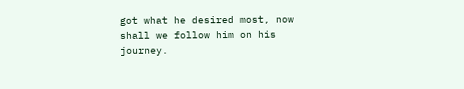got what he desired most, now shall we follow him on his journey.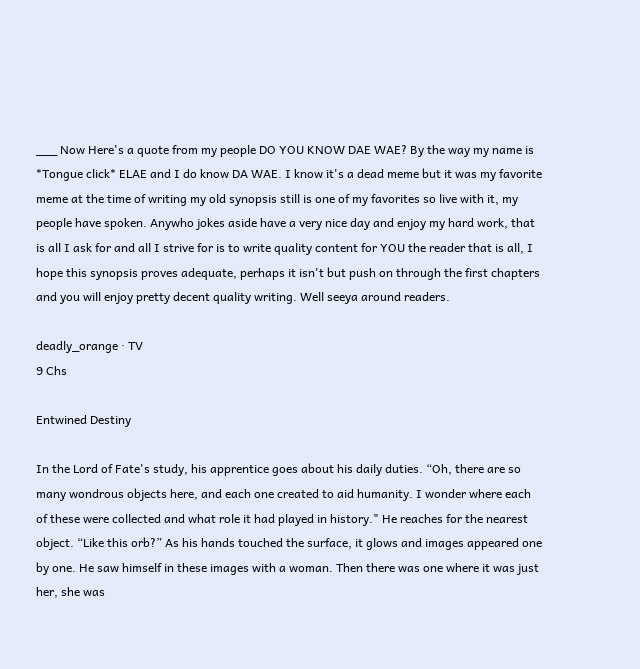___ Now Here's a quote from my people DO YOU KNOW DAE WAE? By the way my name is *Tongue click* ELAE and I do know DA WAE. I know it's a dead meme but it was my favorite meme at the time of writing my old synopsis still is one of my favorites so live with it, my people have spoken. Anywho jokes aside have a very nice day and enjoy my hard work, that is all I ask for and all I strive for is to write quality content for YOU the reader that is all, I hope this synopsis proves adequate, perhaps it isn't but push on through the first chapters and you will enjoy pretty decent quality writing. Well seeya around readers.

deadly_orange · TV
9 Chs

Entwined Destiny

In the Lord of Fate's study, his apprentice goes about his daily duties. “Oh, there are so many wondrous objects here, and each one created to aid humanity. I wonder where each of these were collected and what role it had played in history." He reaches for the nearest object. “Like this orb?” As his hands touched the surface, it glows and images appeared one by one. He saw himself in these images with a woman. Then there was one where it was just her, she was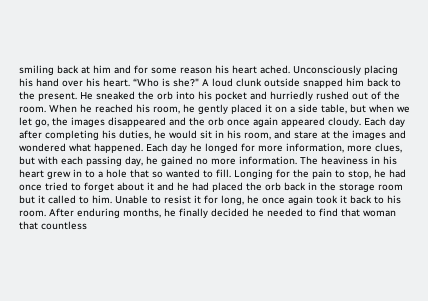smiling back at him and for some reason his heart ached. Unconsciously placing his hand over his heart. “Who is she?" A loud clunk outside snapped him back to the present. He sneaked the orb into his pocket and hurriedly rushed out of the room. When he reached his room, he gently placed it on a side table, but when we let go, the images disappeared and the orb once again appeared cloudy. Each day after completing his duties, he would sit in his room, and stare at the images and wondered what happened. Each day he longed for more information, more clues, but with each passing day, he gained no more information. The heaviness in his heart grew in to a hole that so wanted to fill. Longing for the pain to stop, he had once tried to forget about it and he had placed the orb back in the storage room but it called to him. Unable to resist it for long, he once again took it back to his room. After enduring months, he finally decided he needed to find that woman that countless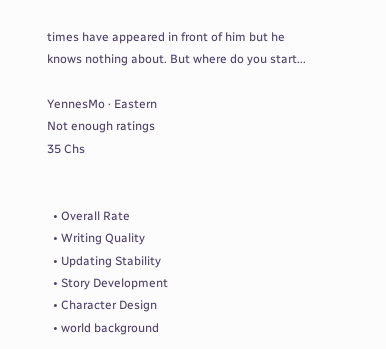times have appeared in front of him but he knows nothing about. But where do you start...

YennesMo · Eastern
Not enough ratings
35 Chs


  • Overall Rate
  • Writing Quality
  • Updating Stability
  • Story Development
  • Character Design
  • world background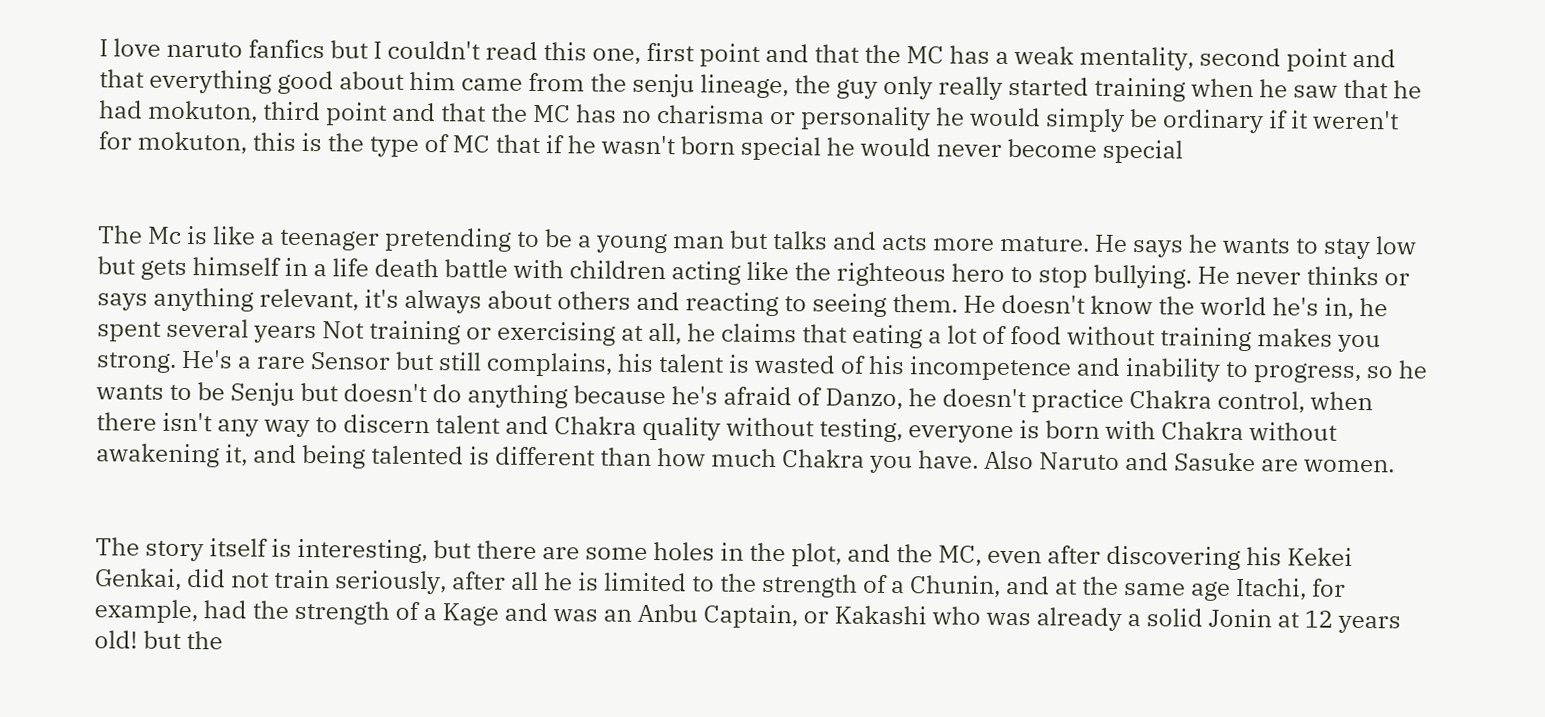I love naruto fanfics but I couldn't read this one, first point and that the MC has a weak mentality, second point and that everything good about him came from the senju lineage, the guy only really started training when he saw that he had mokuton, third point and that the MC has no charisma or personality he would simply be ordinary if it weren't for mokuton, this is the type of MC that if he wasn't born special he would never become special


The Mc is like a teenager pretending to be a young man but talks and acts more mature. He says he wants to stay low but gets himself in a life death battle with children acting like the righteous hero to stop bullying. He never thinks or says anything relevant, it's always about others and reacting to seeing them. He doesn't know the world he's in, he spent several years Not training or exercising at all, he claims that eating a lot of food without training makes you strong. He's a rare Sensor but still complains, his talent is wasted of his incompetence and inability to progress, so he wants to be Senju but doesn't do anything because he's afraid of Danzo, he doesn't practice Chakra control, when there isn't any way to discern talent and Chakra quality without testing, everyone is born with Chakra without awakening it, and being talented is different than how much Chakra you have. Also Naruto and Sasuke are women.


The story itself is interesting, but there are some holes in the plot, and the MC, even after discovering his Kekei Genkai, did not train seriously, after all he is limited to the strength of a Chunin, and at the same age Itachi, for example, had the strength of a Kage and was an Anbu Captain, or Kakashi who was already a solid Jonin at 12 years old! but the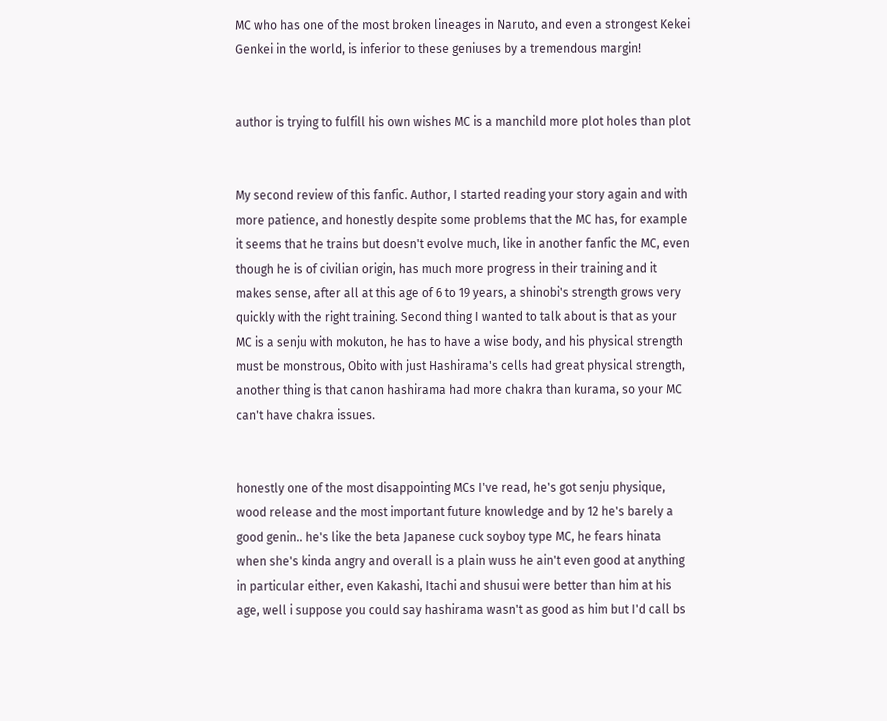MC who has one of the most broken lineages in Naruto, and even a strongest Kekei Genkei in the world, is inferior to these geniuses by a tremendous margin!


author is trying to fulfill his own wishes MC is a manchild more plot holes than plot


My second review of this fanfic. Author, I started reading your story again and with more patience, and honestly despite some problems that the MC has, for example it seems that he trains but doesn't evolve much, like in another fanfic the MC, even though he is of civilian origin, has much more progress in their training and it makes sense, after all at this age of 6 to 19 years, a shinobi's strength grows very quickly with the right training. Second thing I wanted to talk about is that as your MC is a senju with mokuton, he has to have a wise body, and his physical strength must be monstrous, Obito with just Hashirama's cells had great physical strength, another thing is that canon hashirama had more chakra than kurama, so your MC can't have chakra issues.


honestly one of the most disappointing MCs I've read, he's got senju physique, wood release and the most important future knowledge and by 12 he's barely a good genin.. he's like the beta Japanese cuck soyboy type MC, he fears hinata when she's kinda angry and overall is a plain wuss he ain't even good at anything in particular either, even Kakashi, Itachi and shusui were better than him at his age, well i suppose you could say hashirama wasn't as good as him but I'd call bs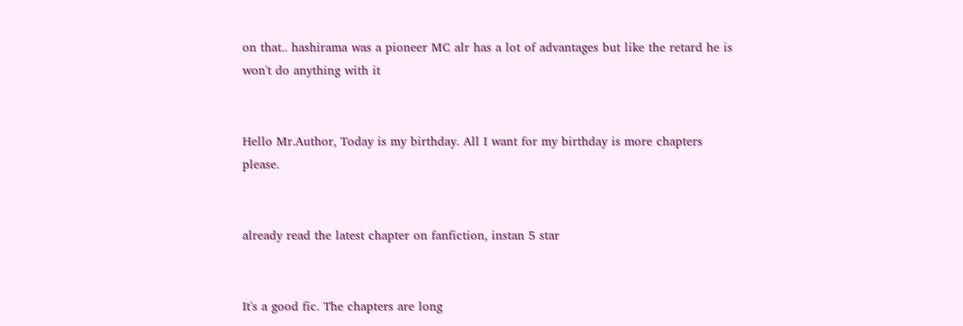on that.. hashirama was a pioneer MC alr has a lot of advantages but like the retard he is won't do anything with it


Hello Mr.Author, Today is my birthday. All I want for my birthday is more chapters please.


already read the latest chapter on fanfiction, instan 5 star


It's a good fic. The chapters are long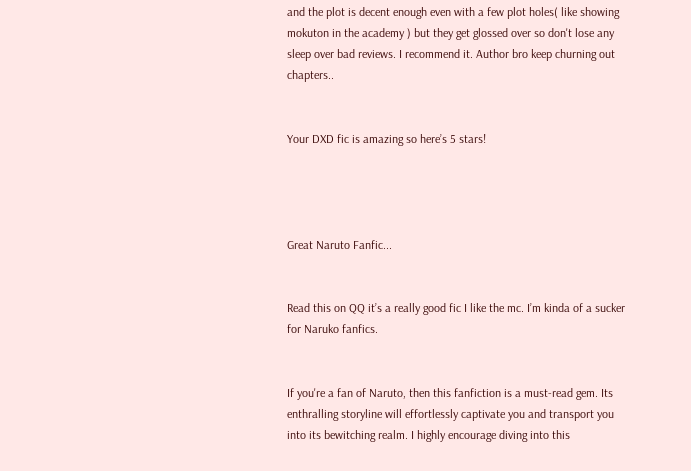and the plot is decent enough even with a few plot holes( like showing mokuton in the academy ) but they get glossed over so don't lose any sleep over bad reviews. I recommend it. Author bro keep churning out chapters..


Your DXD fic is amazing so here’s 5 stars!




Great Naruto Fanfic...


Read this on QQ it’s a really good fic I like the mc. I’m kinda of a sucker for Naruko fanfics.


If you're a fan of Naruto, then this fanfiction is a must-read gem. Its enthralling storyline will effortlessly captivate you and transport you into its bewitching realm. I highly encourage diving into this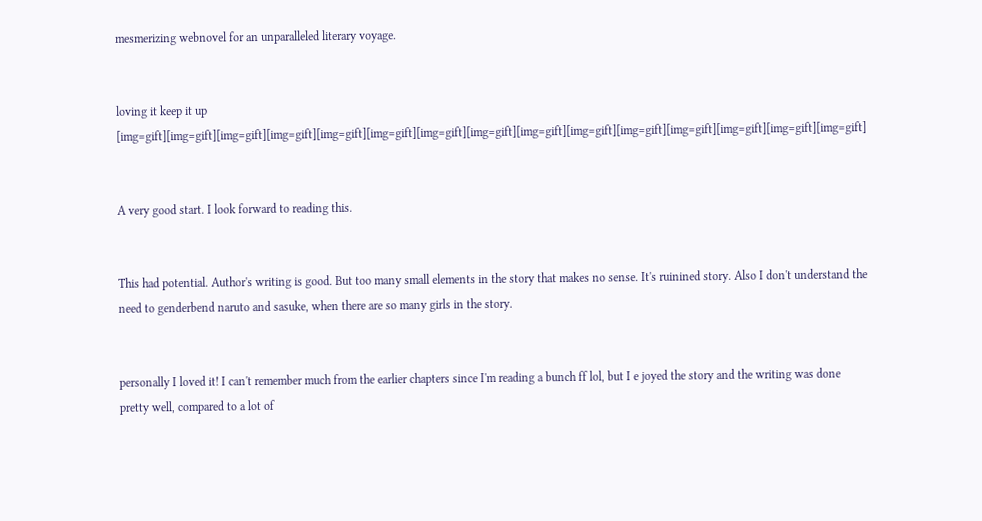mesmerizing webnovel for an unparalleled literary voyage.


loving it keep it up [img=gift][img=gift][img=gift][img=gift][img=gift][img=gift][img=gift][img=gift][img=gift][img=gift][img=gift][img=gift][img=gift][img=gift][img=gift]


A very good start. I look forward to reading this.


This had potential. Author's writing is good. But too many small elements in the story that makes no sense. It's ruinined story. Also I don't understand the need to genderbend naruto and sasuke, when there are so many girls in the story.


personally I loved it! I can't remember much from the earlier chapters since I'm reading a bunch ff lol, but I e joyed the story and the writing was done pretty well, compared to a lot of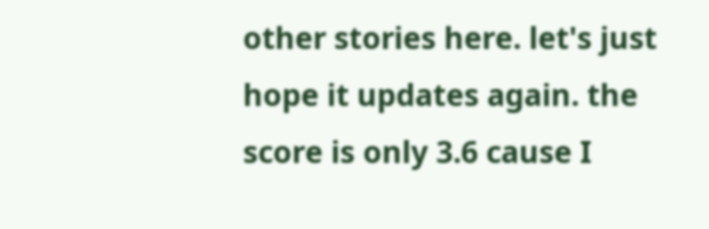other stories here. let's just hope it updates again. the score is only 3.6 cause I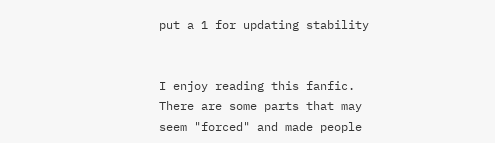put a 1 for updating stability


I enjoy reading this fanfic. There are some parts that may seem "forced" and made people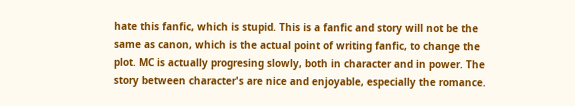hate this fanfic, which is stupid. This is a fanfic and story will not be the same as canon, which is the actual point of writing fanfic, to change the plot. MC is actually progresing slowly, both in character and in power. The story between character's are nice and enjoyable, especially the romance.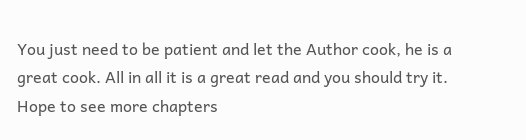You just need to be patient and let the Author cook, he is a great cook. All in all it is a great read and you should try it. Hope to see more chapters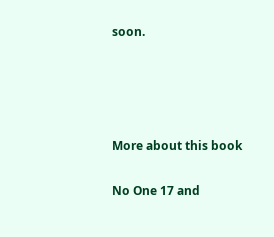soon.




More about this book

No One 17 and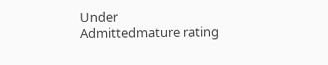Under Admittedmature rating